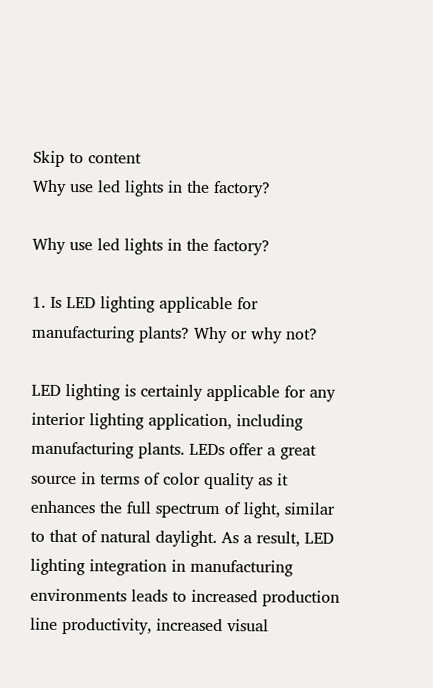Skip to content
Why use led lights in the factory?

Why use led lights in the factory?

1. Is LED lighting applicable for manufacturing plants? Why or why not?

LED lighting is certainly applicable for any interior lighting application, including manufacturing plants. LEDs offer a great source in terms of color quality as it enhances the full spectrum of light, similar to that of natural daylight. As a result, LED lighting integration in manufacturing environments leads to increased production line productivity, increased visual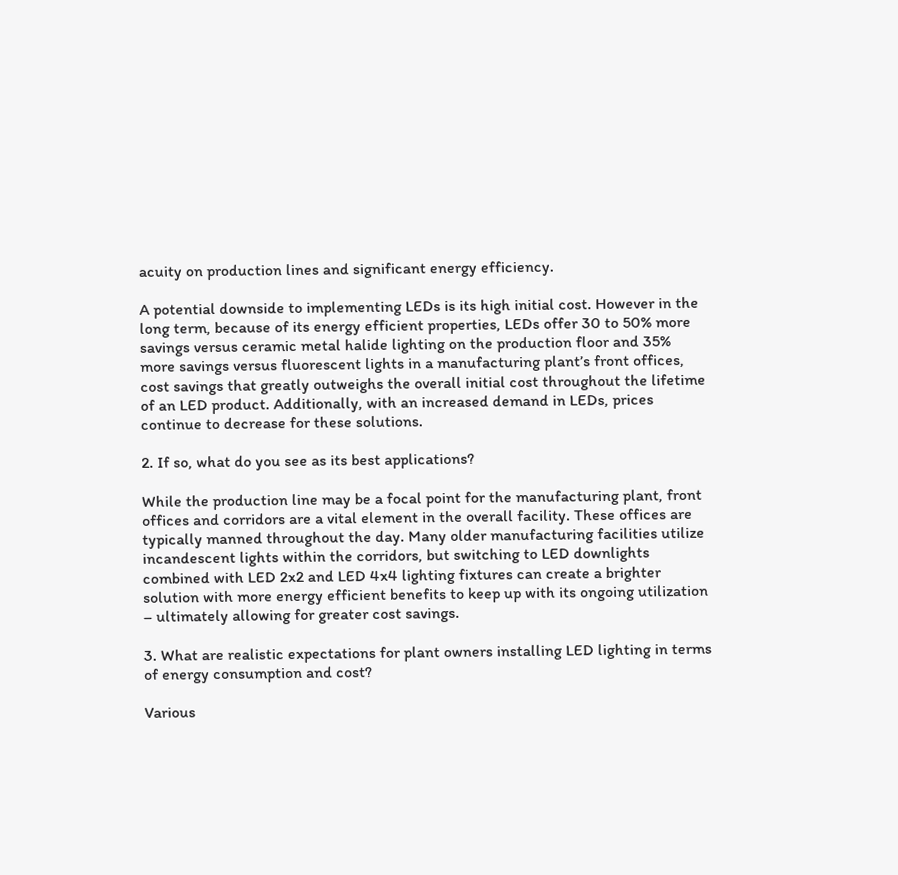acuity on production lines and significant energy efficiency.

A potential downside to implementing LEDs is its high initial cost. However in the long term, because of its energy efficient properties, LEDs offer 30 to 50% more savings versus ceramic metal halide lighting on the production floor and 35% more savings versus fluorescent lights in a manufacturing plant’s front offices, cost savings that greatly outweighs the overall initial cost throughout the lifetime of an LED product. Additionally, with an increased demand in LEDs, prices continue to decrease for these solutions.

2. If so, what do you see as its best applications?

While the production line may be a focal point for the manufacturing plant, front offices and corridors are a vital element in the overall facility. These offices are typically manned throughout the day. Many older manufacturing facilities utilize incandescent lights within the corridors, but switching to LED downlights combined with LED 2x2 and LED 4x4 lighting fixtures can create a brighter solution with more energy efficient benefits to keep up with its ongoing utilization – ultimately allowing for greater cost savings.

3. What are realistic expectations for plant owners installing LED lighting in terms of energy consumption and cost?

Various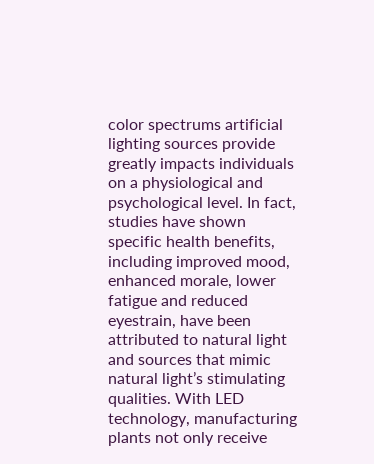color spectrums artificial lighting sources provide greatly impacts individuals on a physiological and psychological level. In fact, studies have shown specific health benefits, including improved mood, enhanced morale, lower fatigue and reduced eyestrain, have been attributed to natural light and sources that mimic natural light’s stimulating qualities. With LED technology, manufacturing plants not only receive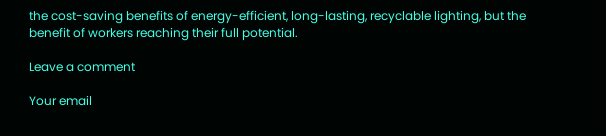the cost-saving benefits of energy-efficient, long-lasting, recyclable lighting, but the benefit of workers reaching their full potential.

Leave a comment

Your email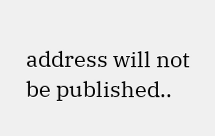address will not be published..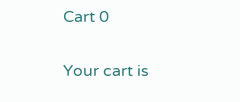Cart 0

Your cart is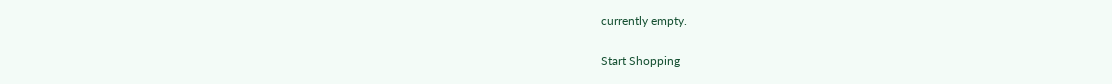currently empty.

Start Shopping